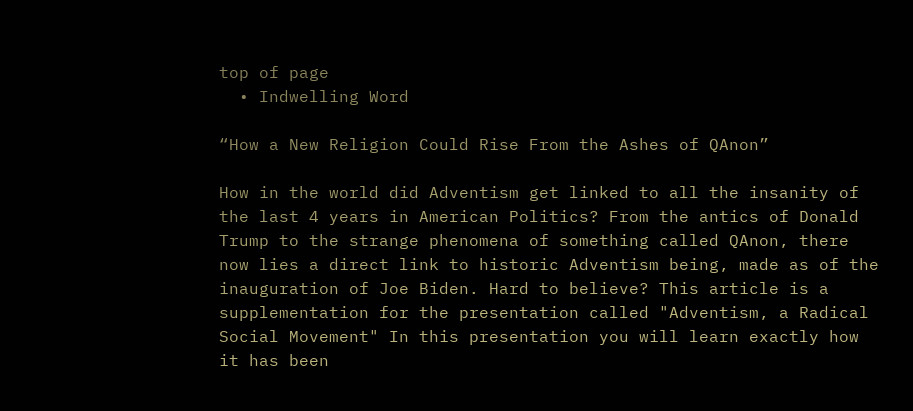top of page
  • Indwelling Word

“How a New Religion Could Rise From the Ashes of QAnon”

How in the world did Adventism get linked to all the insanity of the last 4 years in American Politics? From the antics of Donald Trump to the strange phenomena of something called QAnon, there now lies a direct link to historic Adventism being, made as of the inauguration of Joe Biden. Hard to believe? This article is a supplementation for the presentation called "Adventism, a Radical Social Movement" In this presentation you will learn exactly how it has been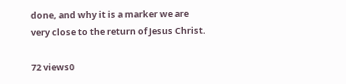done, and why it is a marker we are very close to the return of Jesus Christ.

72 views0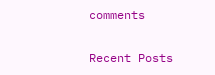comments

Recent Posts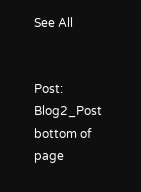See All


Post: Blog2_Post
bottom of page